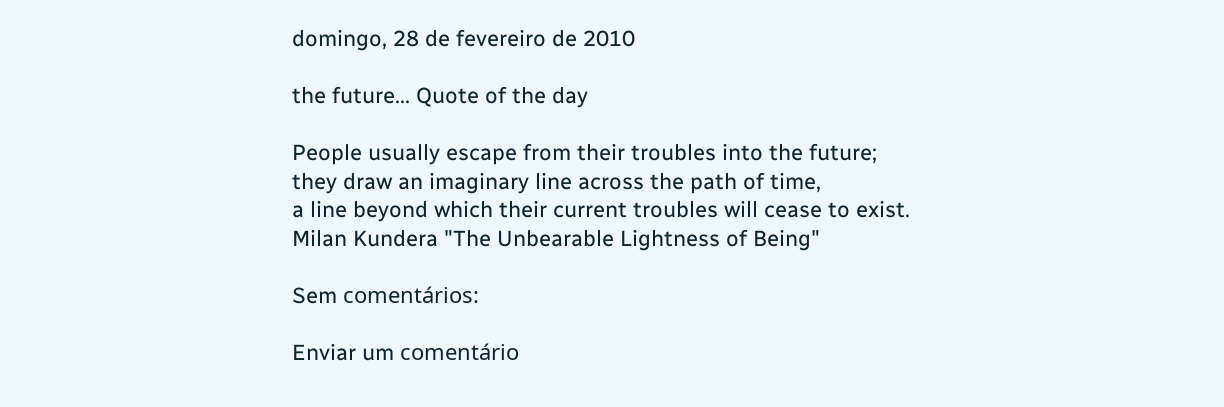domingo, 28 de fevereiro de 2010

the future... Quote of the day

People usually escape from their troubles into the future;
they draw an imaginary line across the path of time,
a line beyond which their current troubles will cease to exist.
Milan Kundera "The Unbearable Lightness of Being"

Sem comentários:

Enviar um comentário